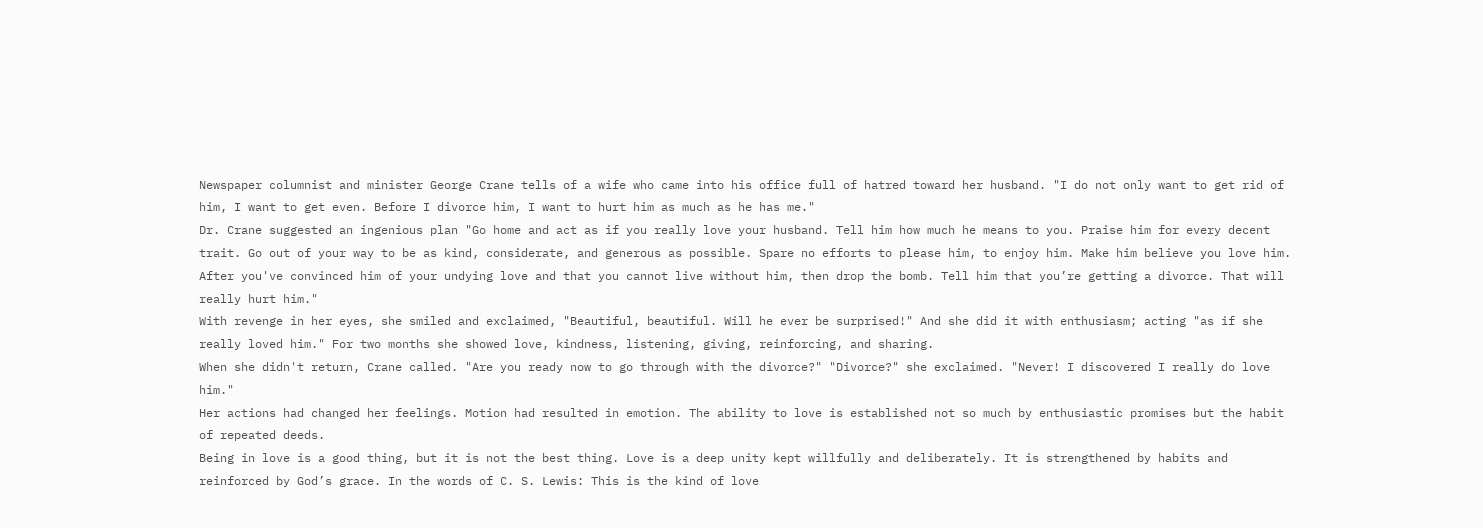Newspaper columnist and minister George Crane tells of a wife who came into his office full of hatred toward her husband. "I do not only want to get rid of him, I want to get even. Before I divorce him, I want to hurt him as much as he has me."
Dr. Crane suggested an ingenious plan "Go home and act as if you really love your husband. Tell him how much he means to you. Praise him for every decent trait. Go out of your way to be as kind, considerate, and generous as possible. Spare no efforts to please him, to enjoy him. Make him believe you love him. After you've convinced him of your undying love and that you cannot live without him, then drop the bomb. Tell him that you’re getting a divorce. That will really hurt him."
With revenge in her eyes, she smiled and exclaimed, "Beautiful, beautiful. Will he ever be surprised!" And she did it with enthusiasm; acting "as if she really loved him." For two months she showed love, kindness, listening, giving, reinforcing, and sharing.
When she didn't return, Crane called. "Are you ready now to go through with the divorce?" "Divorce?" she exclaimed. "Never! I discovered I really do love him."
Her actions had changed her feelings. Motion had resulted in emotion. The ability to love is established not so much by enthusiastic promises but the habit of repeated deeds.
Being in love is a good thing, but it is not the best thing. Love is a deep unity kept willfully and deliberately. It is strengthened by habits and reinforced by God’s grace. In the words of C. S. Lewis: This is the kind of love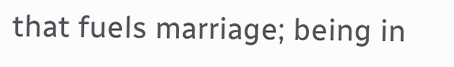that fuels marriage; being in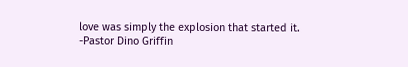love was simply the explosion that started it.
-Pastor Dino Griffin